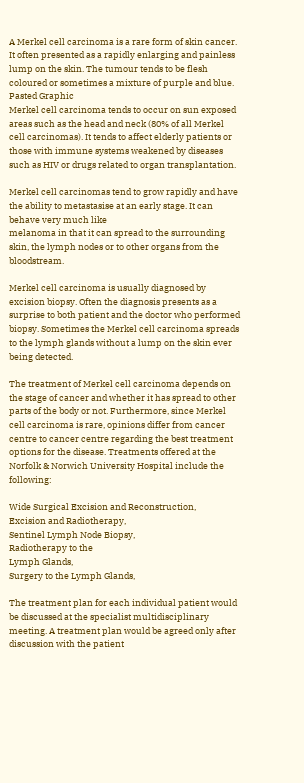A Merkel cell carcinoma is a rare form of skin cancer. It often presented as a rapidly enlarging and painless lump on the skin. The tumour tends to be flesh coloured or sometimes a mixture of purple and blue.
Pasted Graphic
Merkel cell carcinoma tends to occur on sun exposed areas such as the head and neck (80% of all Merkel cell carcinomas). It tends to affect elderly patients or those with immune systems weakened by diseases such as HIV or drugs related to organ transplantation.

Merkel cell carcinomas tend to grow rapidly and have the ability to metastasise at an early stage. It can behave very much like
melanoma in that it can spread to the surrounding skin, the lymph nodes or to other organs from the bloodstream.

Merkel cell carcinoma is usually diagnosed by
excision biopsy. Often the diagnosis presents as a surprise to both patient and the doctor who performed biopsy. Sometimes the Merkel cell carcinoma spreads to the lymph glands without a lump on the skin ever being detected.

The treatment of Merkel cell carcinoma depends on the stage of cancer and whether it has spread to other parts of the body or not. Furthermore, since Merkel cell carcinoma is rare, opinions differ from cancer centre to cancer centre regarding the best treatment options for the disease. Treatments offered at the Norfolk & Norwich University Hospital include the following:

Wide Surgical Excision and Reconstruction,
Excision and Radiotherapy,
Sentinel Lymph Node Biopsy,
Radiotherapy to the
Lymph Glands,
Surgery to the Lymph Glands,

The treatment plan for each individual patient would be discussed at the specialist multidisciplinary meeting. A treatment plan would be agreed only after discussion with the patient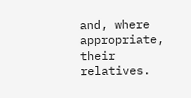and, where appropriate, their relatives.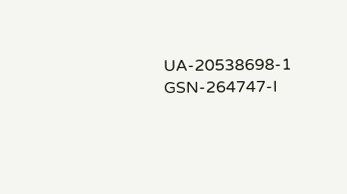UA-20538698-1 GSN-264747-I